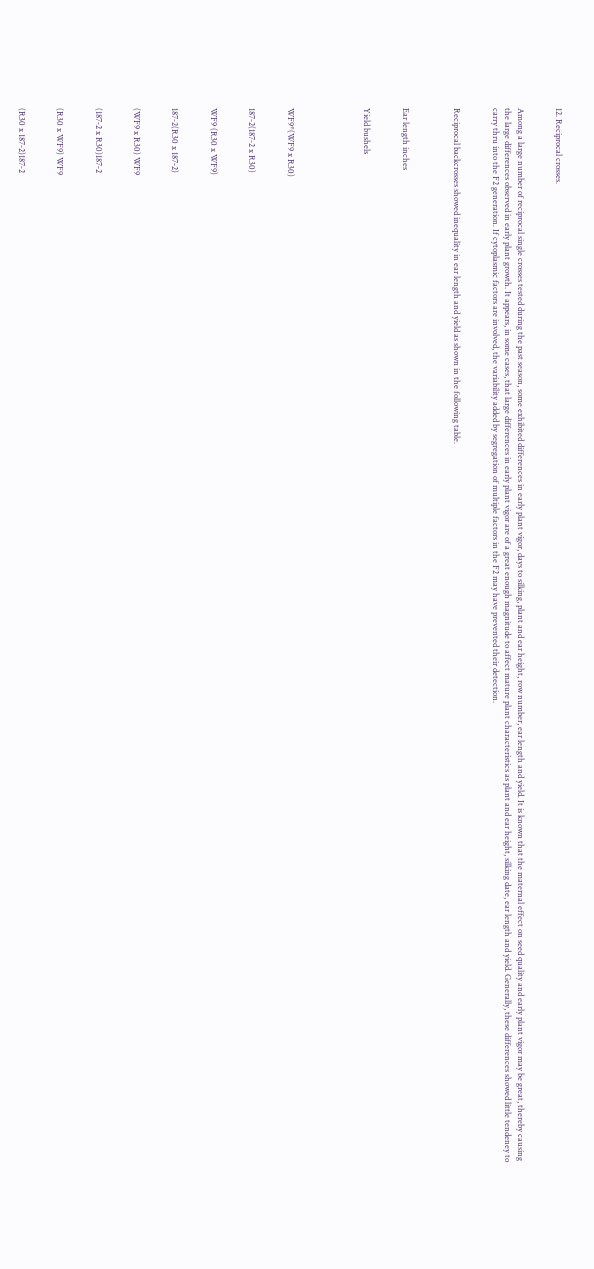12. Reciprocal crosses.


Among a large number of reciprocal single crosses tested during the past season, some exhibited differences in early plant vigor, days to silking, plant and ear height, row number, ear length and yield. It is known that the maternal effect on seed quality and early plant vigor may be great, thereby causing the large differences observed in early plant growth. It appears, in some cases, that large differences in early plant vigor are of a great enough magnitude to affect mature plant characteristics as plant and ear height, silking date, ear length and yield. Generally, these differences showed little tendeney to carry thru into the F2 generation. If cytoplasmic factors are involved, the variability added by segregation of multiple factors in the F2 may have prevented their detection.


Reciprocal backcrosses showed inequality in ear length and yield as shown in the following table.



Ear length inches


Yield bushels





WF9*(WF9 x R30)


187‑2(187‑2 x R30)


WF9 (R30 x WF9)


187‑2(R30 x 187‑2)


(WF9 x R30) WF9


(187‑2 x R30)187‑2


(R30 x WF9) WF9


(R30 x 187‑2)187‑2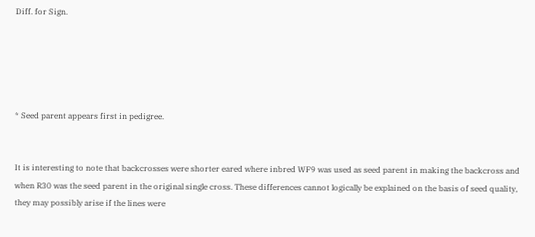Diff. for Sign.





* Seed parent appears first in pedigree.


It is interesting to note that backcrosses were shorter eared where inbred WF9 was used as seed parent in making the backcross and when R30 was the seed parent in the original single cross. These differences cannot logically be explained on the basis of seed quality, they may possibly arise if the lines were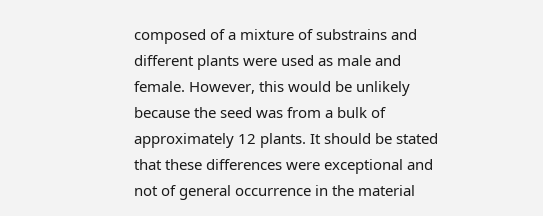composed of a mixture of substrains and different plants were used as male and female. However, this would be unlikely because the seed was from a bulk of approximately 12 plants. It should be stated that these differences were exceptional and not of general occurrence in the material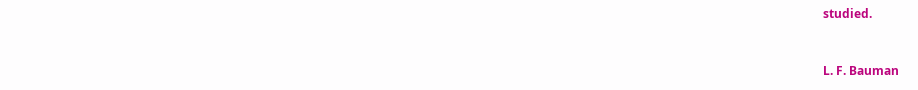studied.


L. F. Bauman